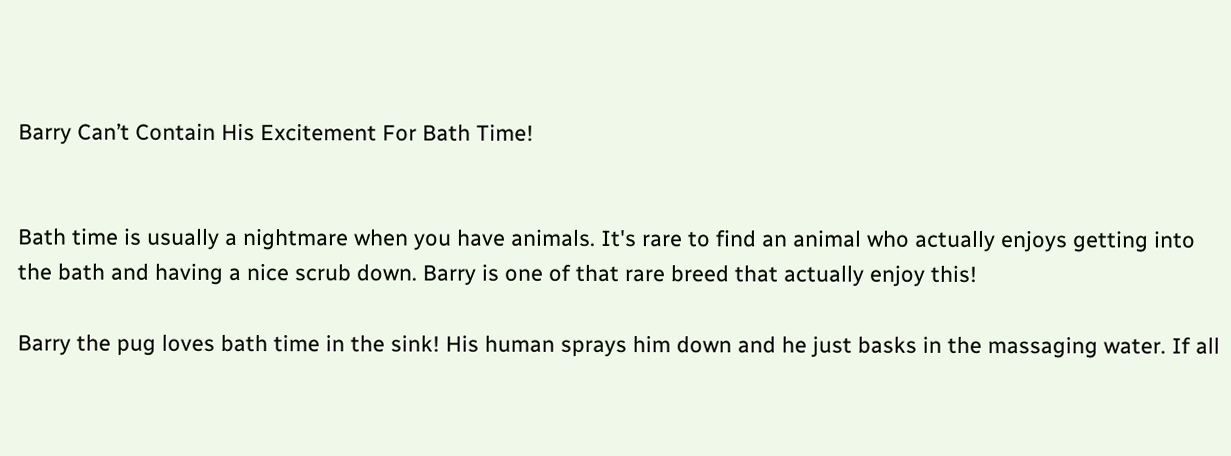Barry Can’t Contain His Excitement For Bath Time!


Bath time is usually a nightmare when you have animals. It's rare to find an animal who actually enjoys getting into the bath and having a nice scrub down. Barry is one of that rare breed that actually enjoy this!

Barry the pug loves bath time in the sink! His human sprays him down and he just basks in the massaging water. If all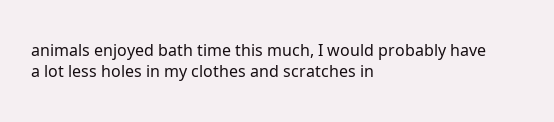animals enjoyed bath time this much, I would probably have a lot less holes in my clothes and scratches in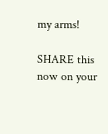my arms!

SHARE this now on your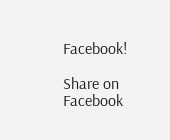Facebook!

Share on Facebook